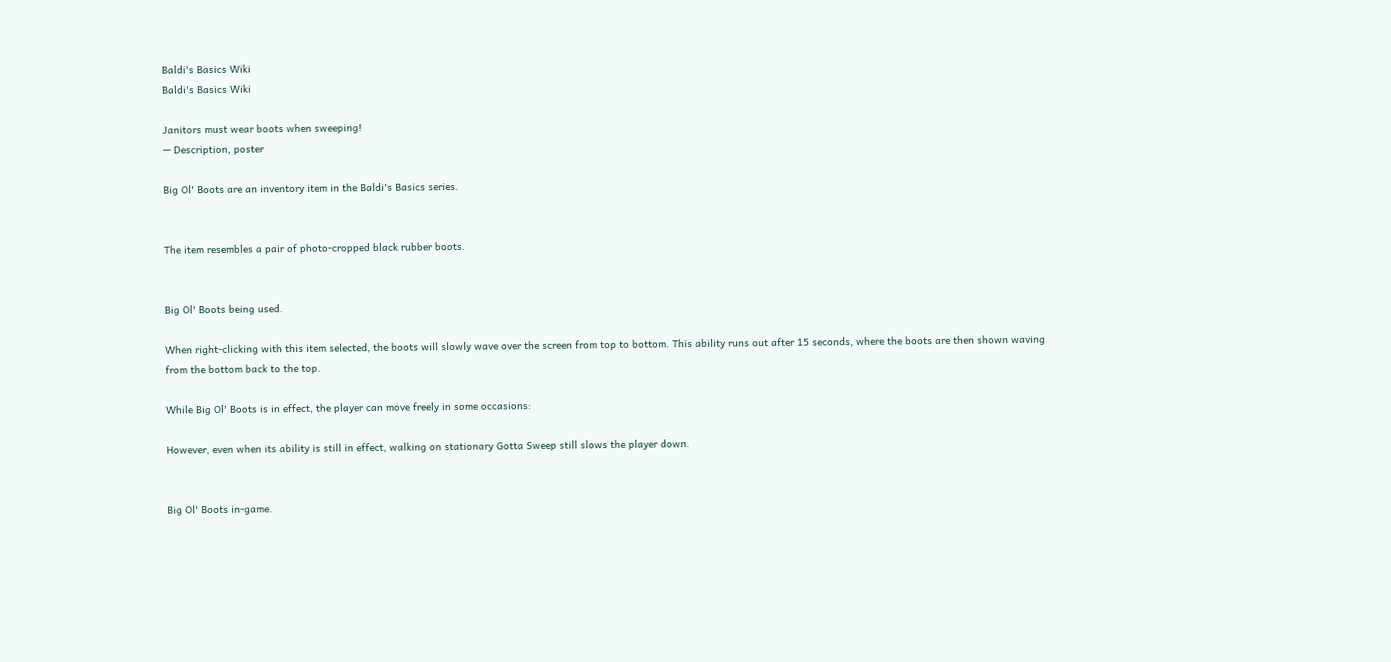Baldi's Basics Wiki
Baldi's Basics Wiki

Janitors must wear boots when sweeping!
— Description, poster

Big Ol' Boots are an inventory item in the Baldi's Basics series.


The item resembles a pair of photo-cropped black rubber boots.


Big Ol' Boots being used.

When right-clicking with this item selected, the boots will slowly wave over the screen from top to bottom. This ability runs out after 15 seconds, where the boots are then shown waving from the bottom back to the top.

While Big Ol' Boots is in effect, the player can move freely in some occasions:

However, even when its ability is still in effect, walking on stationary Gotta Sweep still slows the player down.


Big Ol' Boots in-game.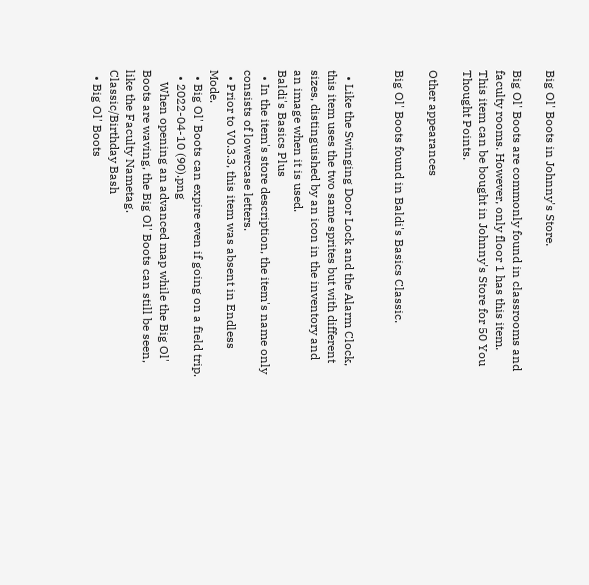Big Ol' Boots in Johnny's Store.

Big Ol' Boots are commonly found in classrooms and faculty rooms. However, only floor 1 has this item. This item can be bought in Johnny's Store for 50 You Thought Points.

Other appearances

Big Ol' Boots found in Baldi's Basics Classic.


  • Like the Swinging Door Lock and the Alarm Clock, this item uses the two same sprites but with different sizes, distinguished by an icon in the inventory and an image when it is used.
Baldi's Basics Plus
  • In the item's store description, the item's name only consists of lowercase letters.
  • Prior to V0.3.3, this item was absent in Endless Mode.
  • Big Ol' Boots can expire even if going on a field trip.
  • 2022-04-10 (90).png
    When opening an advanced map while the Big Ol' Boots are waving, the Big Ol' Boots can still be seen, like the Faculty Nametag.
Classic/Birthday Bash
  • Big Ol' Boots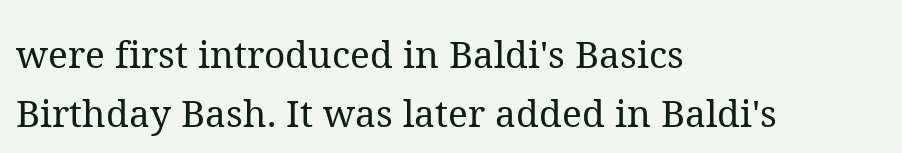were first introduced in Baldi's Basics Birthday Bash. It was later added in Baldi's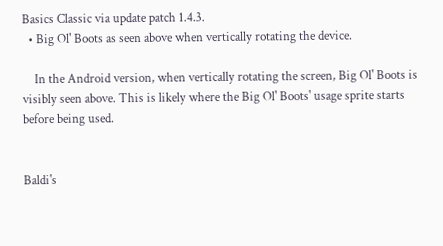Basics Classic via update patch 1.4.3.
  • Big Ol' Boots as seen above when vertically rotating the device.

    In the Android version, when vertically rotating the screen, Big Ol' Boots is visibly seen above. This is likely where the Big Ol' Boots' usage sprite starts before being used.


Baldi's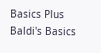Basics Plus
Baldi's Basics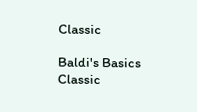Classic

Baldi's Basics Classic